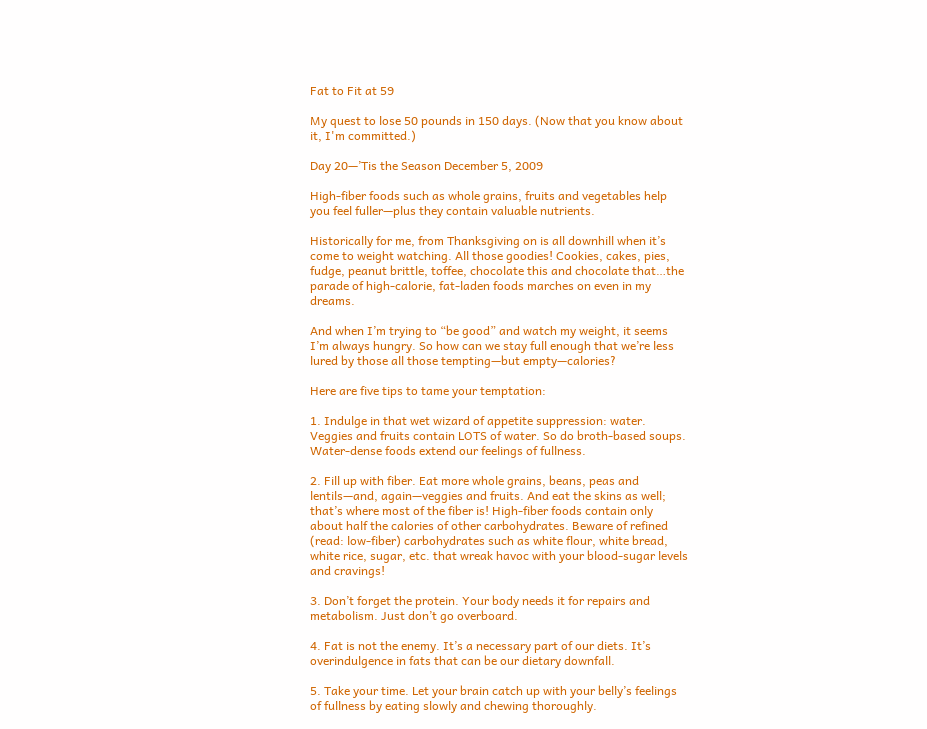Fat to Fit at 59

My quest to lose 50 pounds in 150 days. (Now that you know about it, I'm committed.)

Day 20—’Tis the Season December 5, 2009

High-fiber foods such as whole grains, fruits and vegetables help you feel fuller—plus they contain valuable nutrients.

Historically for me, from Thanksgiving on is all downhill when it’s come to weight watching. All those goodies! Cookies, cakes, pies, fudge, peanut brittle, toffee, chocolate this and chocolate that…the parade of high-calorie, fat-laden foods marches on even in my dreams.

And when I’m trying to “be good” and watch my weight, it seems I’m always hungry. So how can we stay full enough that we’re less lured by those all those tempting—but empty—calories?

Here are five tips to tame your temptation:

1. Indulge in that wet wizard of appetite suppression: water. Veggies and fruits contain LOTS of water. So do broth-based soups. Water-dense foods extend our feelings of fullness.

2. Fill up with fiber. Eat more whole grains, beans, peas and lentils—and, again—veggies and fruits. And eat the skins as well; that’s where most of the fiber is! High-fiber foods contain only about half the calories of other carbohydrates. Beware of refined (read: low-fiber) carbohydrates such as white flour, white bread, white rice, sugar, etc. that wreak havoc with your blood-sugar levels and cravings!

3. Don’t forget the protein. Your body needs it for repairs and metabolism. Just don’t go overboard.

4. Fat is not the enemy. It’s a necessary part of our diets. It’s overindulgence in fats that can be our dietary downfall.

5. Take your time. Let your brain catch up with your belly’s feelings of fullness by eating slowly and chewing thoroughly.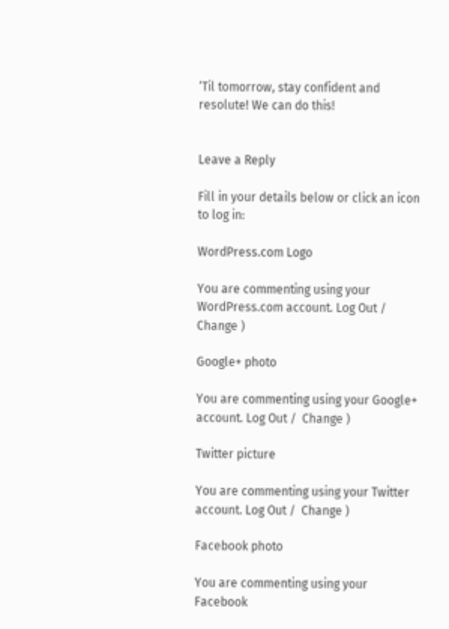‘Til tomorrow, stay confident and resolute! We can do this!


Leave a Reply

Fill in your details below or click an icon to log in:

WordPress.com Logo

You are commenting using your WordPress.com account. Log Out /  Change )

Google+ photo

You are commenting using your Google+ account. Log Out /  Change )

Twitter picture

You are commenting using your Twitter account. Log Out /  Change )

Facebook photo

You are commenting using your Facebook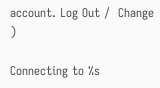account. Log Out /  Change )

Connecting to %s